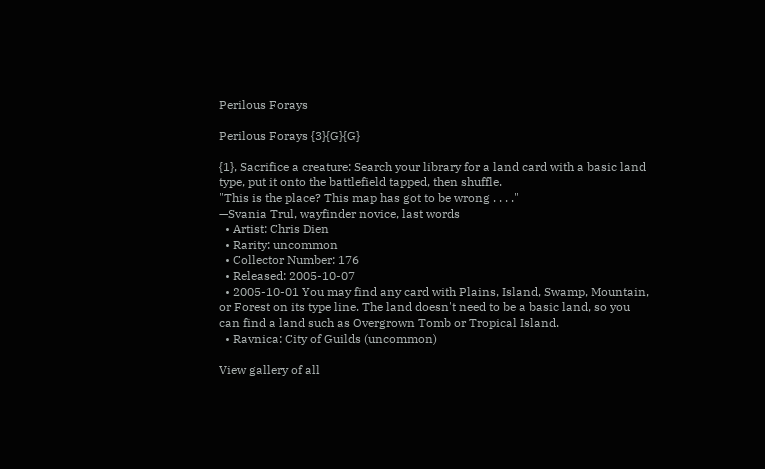Perilous Forays

Perilous Forays {3}{G}{G}

{1}, Sacrifice a creature: Search your library for a land card with a basic land type, put it onto the battlefield tapped, then shuffle.
"This is the place? This map has got to be wrong . . . ."
—Svania Trul, wayfinder novice, last words
  • Artist: Chris Dien
  • Rarity: uncommon
  • Collector Number: 176
  • Released: 2005-10-07
  • 2005-10-01 You may find any card with Plains, Island, Swamp, Mountain, or Forest on its type line. The land doesn't need to be a basic land, so you can find a land such as Overgrown Tomb or Tropical Island.
  • Ravnica: City of Guilds (uncommon)

View gallery of all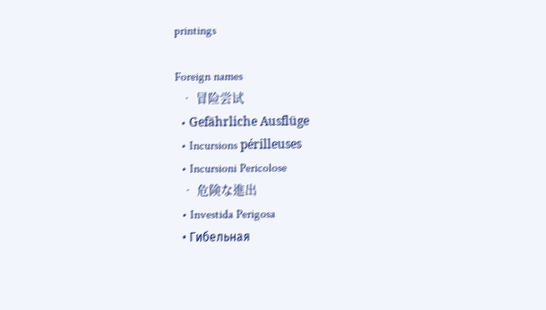printings

Foreign names
  • 冒险尝试
  • Gefährliche Ausflüge
  • Incursions périlleuses
  • Incursioni Pericolose
  • 危険な進出
  • Investida Perigosa
  • Гибельная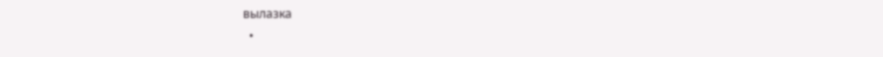вылазка
  •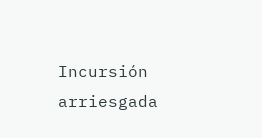Incursión arriesgada